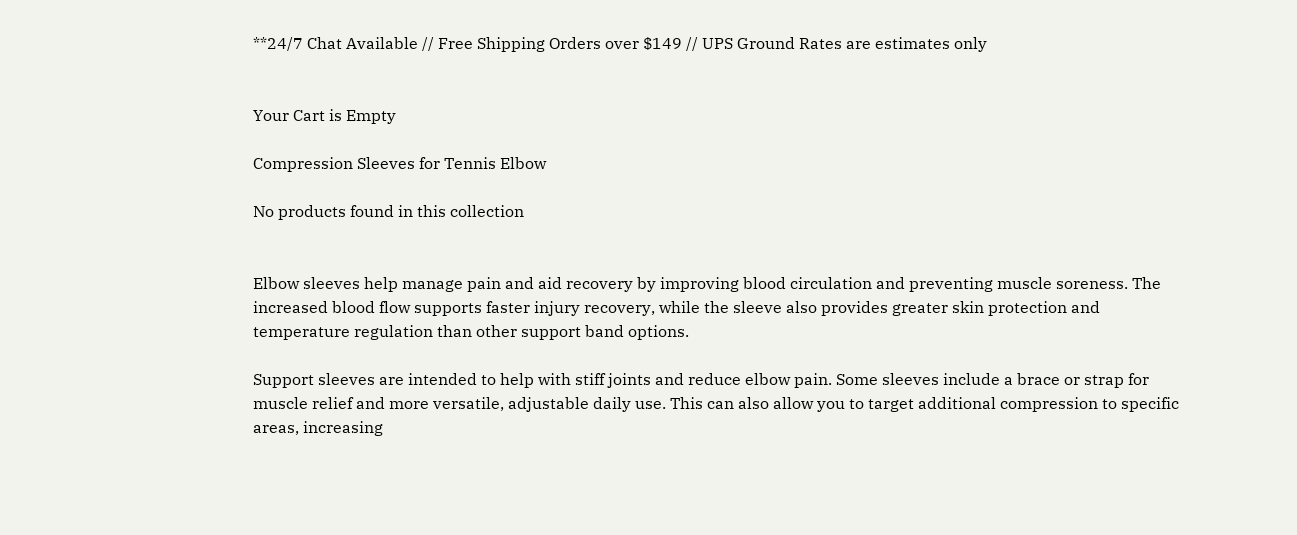**24/7 Chat Available // Free Shipping Orders over $149 // UPS Ground Rates are estimates only


Your Cart is Empty

Compression Sleeves for Tennis Elbow

No products found in this collection


Elbow sleeves help manage pain and aid recovery by improving blood circulation and preventing muscle soreness. The increased blood flow supports faster injury recovery, while the sleeve also provides greater skin protection and temperature regulation than other support band options.

Support sleeves are intended to help with stiff joints and reduce elbow pain. Some sleeves include a brace or strap for muscle relief and more versatile, adjustable daily use. This can also allow you to target additional compression to specific areas, increasing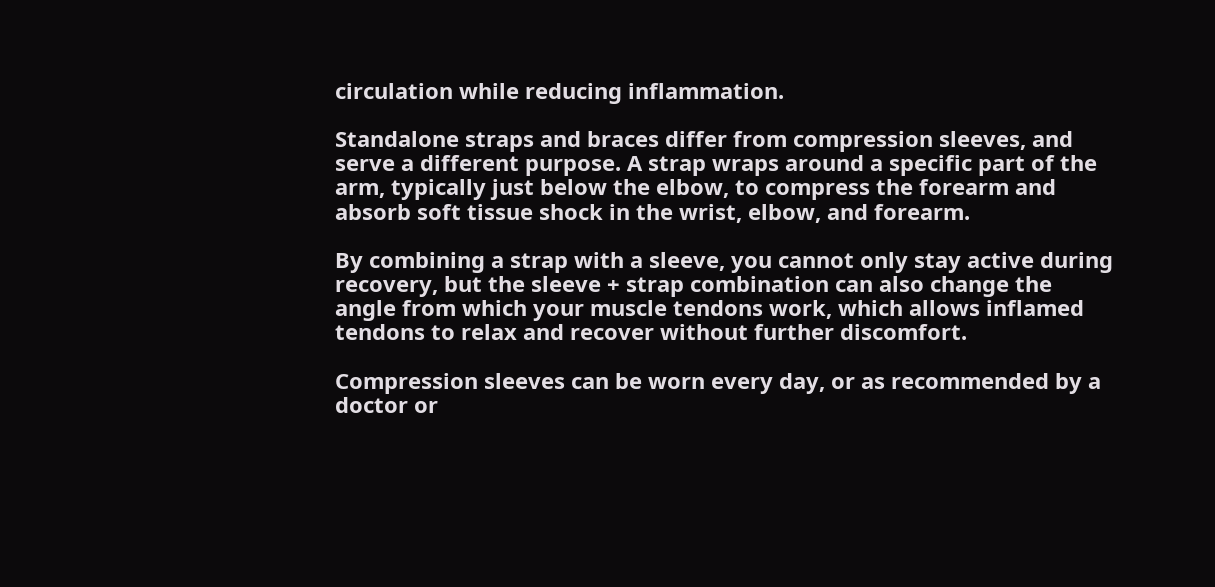circulation while reducing inflammation.

Standalone straps and braces differ from compression sleeves, and serve a different purpose. A strap wraps around a specific part of the arm, typically just below the elbow, to compress the forearm and absorb soft tissue shock in the wrist, elbow, and forearm.

By combining a strap with a sleeve, you cannot only stay active during recovery, but the sleeve + strap combination can also change the angle from which your muscle tendons work, which allows inflamed tendons to relax and recover without further discomfort.

Compression sleeves can be worn every day, or as recommended by a doctor or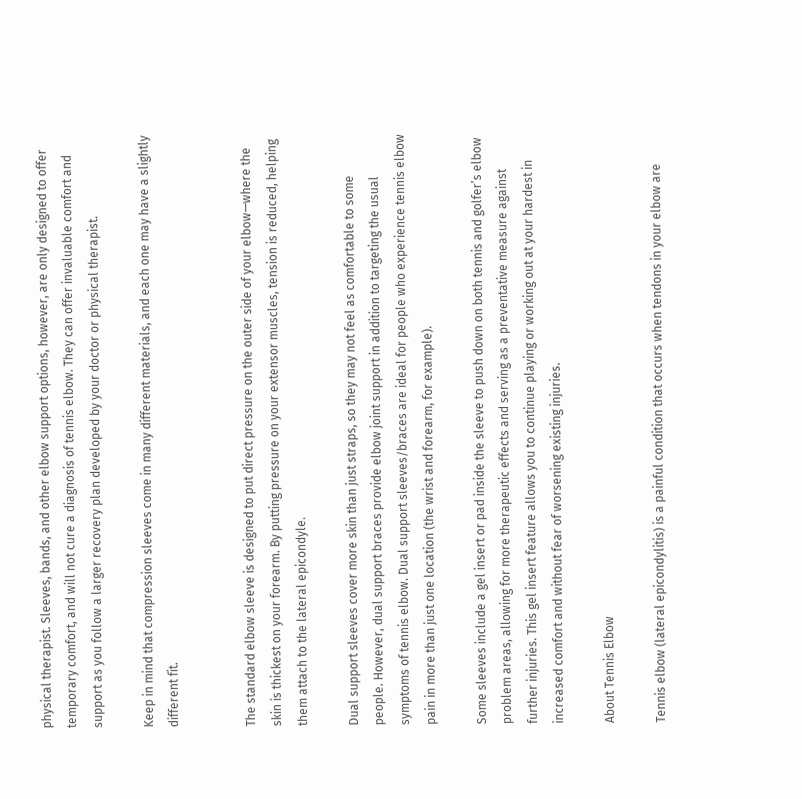physical therapist. Sleeves, bands, and other elbow support options, however, are only designed to offer temporary comfort, and will not cure a diagnosis of tennis elbow. They can offer invaluable comfort and support as you follow a larger recovery plan developed by your doctor or physical therapist.

Keep in mind that compression sleeves come in many different materials, and each one may have a slightly different fit.


The standard elbow sleeve is designed to put direct pressure on the outer side of your elbow—where the skin is thickest on your forearm. By putting pressure on your extensor muscles, tension is reduced, helping them attach to the lateral epicondyle.

Dual support sleeves cover more skin than just straps, so they may not feel as comfortable to some people. However, dual support braces provide elbow joint support in addition to targeting the usual symptoms of tennis elbow. Dual support sleeves/braces are ideal for people who experience tennis elbow pain in more than just one location (the wrist and forearm, for example).

Some sleeves include a gel insert or pad inside the sleeve to push down on both tennis and golfer’s elbow problem areas, allowing for more therapeutic effects and serving as a preventative measure against further injuries. This gel insert feature allows you to continue playing or working out at your hardest in increased comfort and without fear of worsening existing injuries.

About Tennis Elbow

Tennis elbow (lateral epicondylitis) is a painful condition that occurs when tendons in your elbow are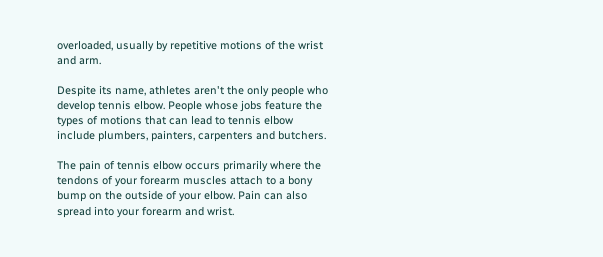overloaded, usually by repetitive motions of the wrist and arm.

Despite its name, athletes aren't the only people who develop tennis elbow. People whose jobs feature the types of motions that can lead to tennis elbow include plumbers, painters, carpenters and butchers.

The pain of tennis elbow occurs primarily where the tendons of your forearm muscles attach to a bony bump on the outside of your elbow. Pain can also spread into your forearm and wrist.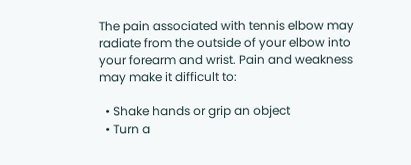The pain associated with tennis elbow may radiate from the outside of your elbow into your forearm and wrist. Pain and weakness may make it difficult to:

  • Shake hands or grip an object
  • Turn a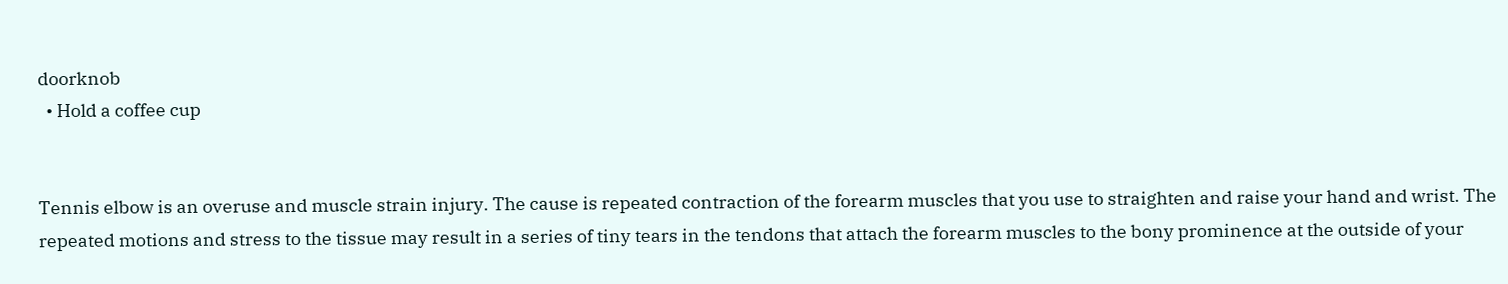doorknob
  • Hold a coffee cup


Tennis elbow is an overuse and muscle strain injury. The cause is repeated contraction of the forearm muscles that you use to straighten and raise your hand and wrist. The repeated motions and stress to the tissue may result in a series of tiny tears in the tendons that attach the forearm muscles to the bony prominence at the outside of your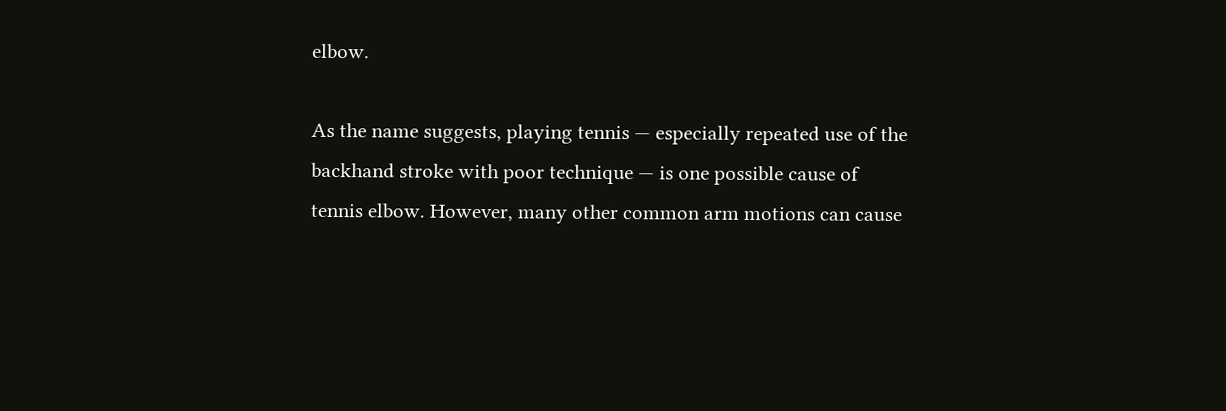elbow.

As the name suggests, playing tennis — especially repeated use of the backhand stroke with poor technique — is one possible cause of tennis elbow. However, many other common arm motions can cause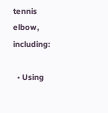tennis elbow, including:

  • Using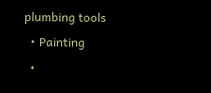plumbing tools
  • Painting
  •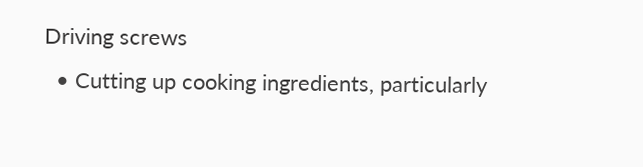Driving screws
  • Cutting up cooking ingredients, particularly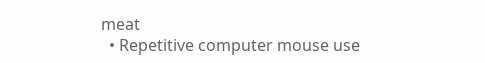meat
  • Repetitive computer mouse use